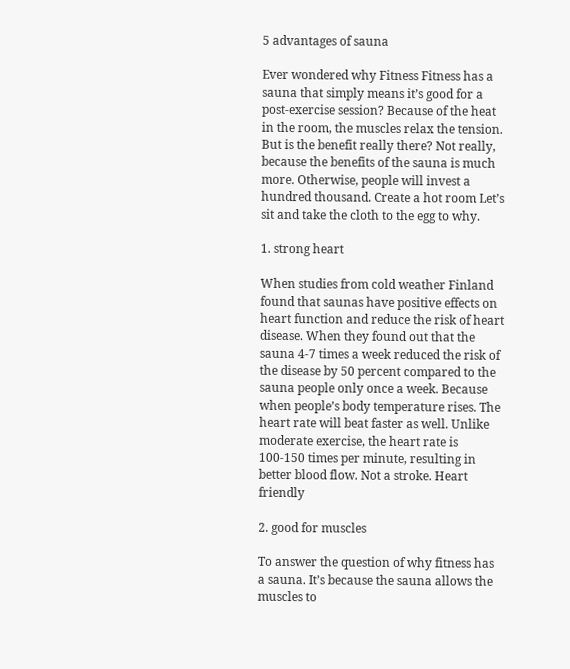5 advantages of sauna

Ever wondered why Fitness Fitness has a sauna that simply means it’s good for a post-exercise session? Because of the heat in the room, the muscles relax the tension. But is the benefit really there? Not really, because the benefits of the sauna is much more. Otherwise, people will invest a hundred thousand. Create a hot room Let’s sit and take the cloth to the egg to why.

1. strong heart

When studies from cold weather Finland found that saunas have positive effects on heart function and reduce the risk of heart disease. When they found out that the sauna 4-7 times a week reduced the risk of the disease by 50 percent compared to the sauna people only once a week. Because when people’s body temperature rises. The heart rate will beat faster as well. Unlike moderate exercise, the heart rate is 100-150 times per minute, resulting in better blood flow. Not a stroke. Heart friendly

2. good for muscles

To answer the question of why fitness has a sauna. It’s because the sauna allows the muscles to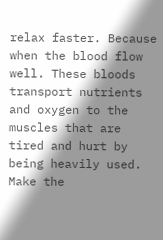relax faster. Because when the blood flow well. These bloods transport nutrients and oxygen to the muscles that are tired and hurt by being heavily used. Make the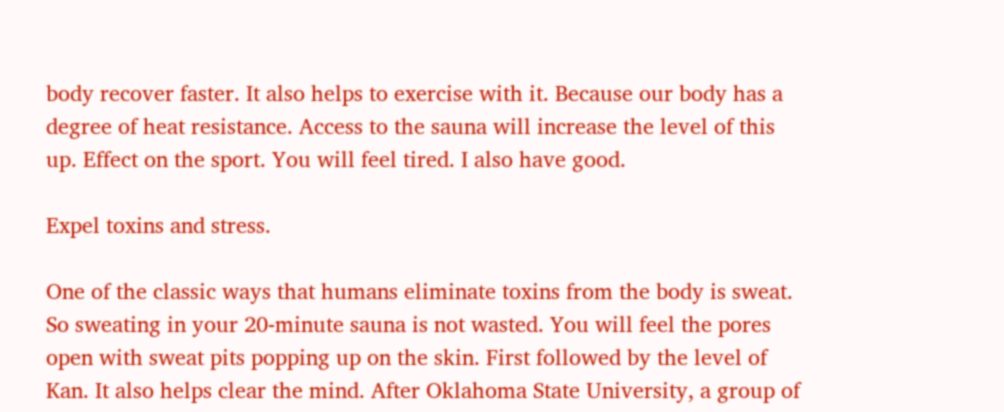body recover faster. It also helps to exercise with it. Because our body has a degree of heat resistance. Access to the sauna will increase the level of this up. Effect on the sport. You will feel tired. I also have good.

Expel toxins and stress.

One of the classic ways that humans eliminate toxins from the body is sweat. So sweating in your 20-minute sauna is not wasted. You will feel the pores open with sweat pits popping up on the skin. First followed by the level of Kan. It also helps clear the mind. After Oklahoma State University, a group of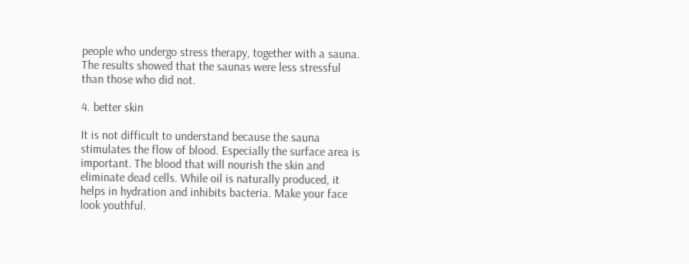people who undergo stress therapy, together with a sauna. The results showed that the saunas were less stressful than those who did not.

4. better skin

It is not difficult to understand because the sauna stimulates the flow of blood. Especially the surface area is important. The blood that will nourish the skin and eliminate dead cells. While oil is naturally produced, it helps in hydration and inhibits bacteria. Make your face look youthful.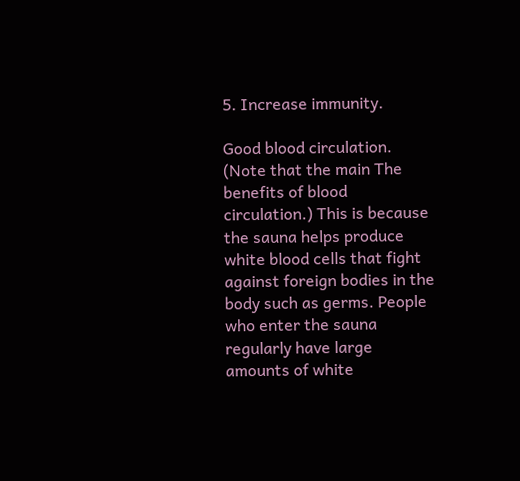5. Increase immunity.

Good blood circulation. (Note that the main The benefits of blood circulation.) This is because the sauna helps produce white blood cells that fight against foreign bodies in the body such as germs. People who enter the sauna regularly have large amounts of white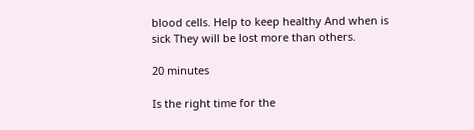blood cells. Help to keep healthy And when is sick They will be lost more than others.

20 minutes

Is the right time for the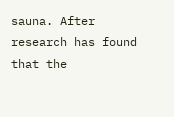sauna. After research has found that the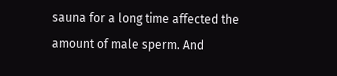sauna for a long time affected the amount of male sperm. And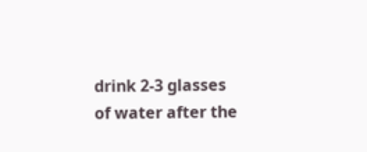drink 2-3 glasses of water after the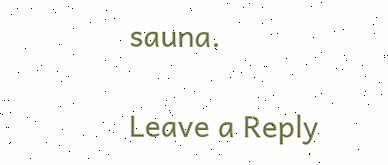sauna.

Leave a Reply